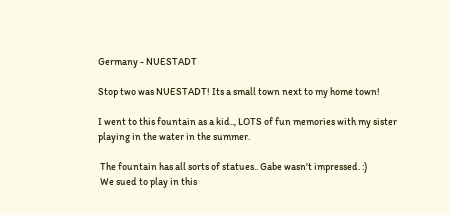Germany - NUESTADT

Stop two was NUESTADT! Its a small town next to my home town!

I went to this fountain as a kid.., LOTS of fun memories with my sister playing in the water in the summer.

 The fountain has all sorts of statues.. Gabe wasn't impressed. :)
 We sued to play in this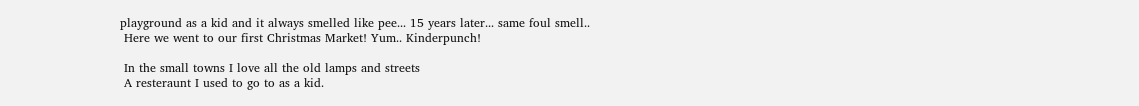playground as a kid and it always smelled like pee... 15 years later... same foul smell..
 Here we went to our first Christmas Market! Yum.. Kinderpunch!

 In the small towns I love all the old lamps and streets
 A resteraunt I used to go to as a kid.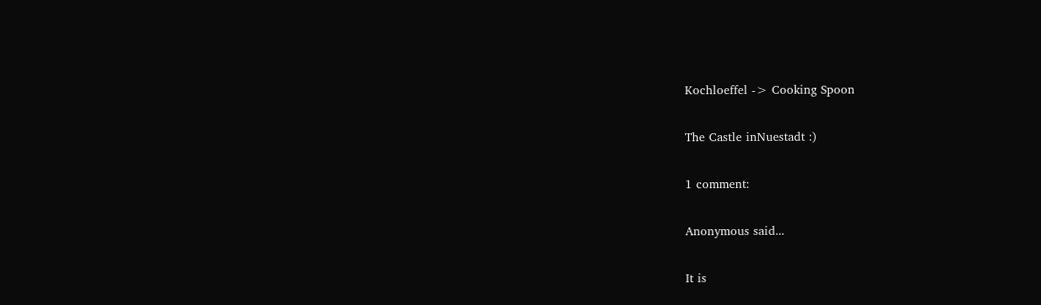Kochloeffel -> Cooking Spoon

The Castle inNuestadt :)

1 comment:

Anonymous said...

It is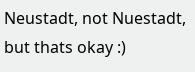Neustadt, not Nuestadt, but thats okay :)